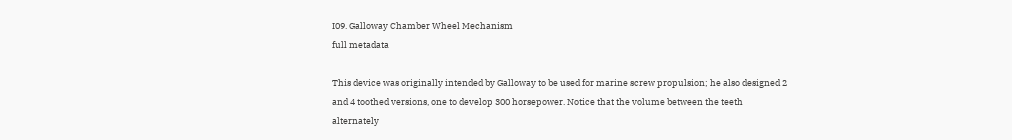I09. Galloway Chamber Wheel Mechanism
full metadata

This device was originally intended by Galloway to be used for marine screw propulsion; he also designed 2 and 4 toothed versions, one to develop 300 horsepower. Notice that the volume between the teeth alternately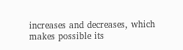increases and decreases, which makes possible its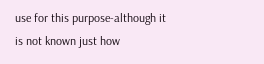use for this purpose-although it is not known just how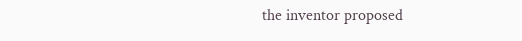the inventor proposed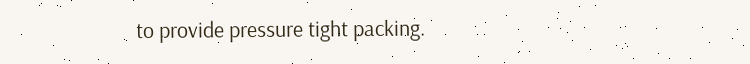to provide pressure tight packing.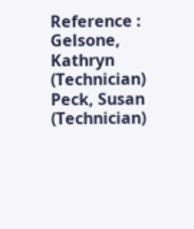Reference :
Gelsone, Kathryn (Technician)
Peck, Susan (Technician)